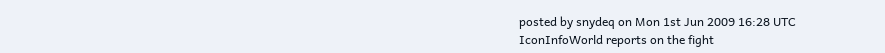posted by snydeq on Mon 1st Jun 2009 16:28 UTC
IconInfoWorld reports on the fight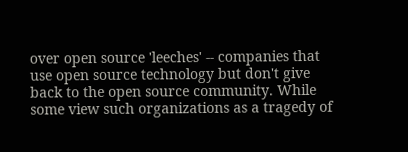over open source 'leeches' -- companies that use open source technology but don't give back to the open source community. While some view such organizations as a tragedy of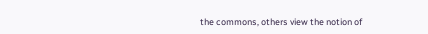the commons, others view the notion of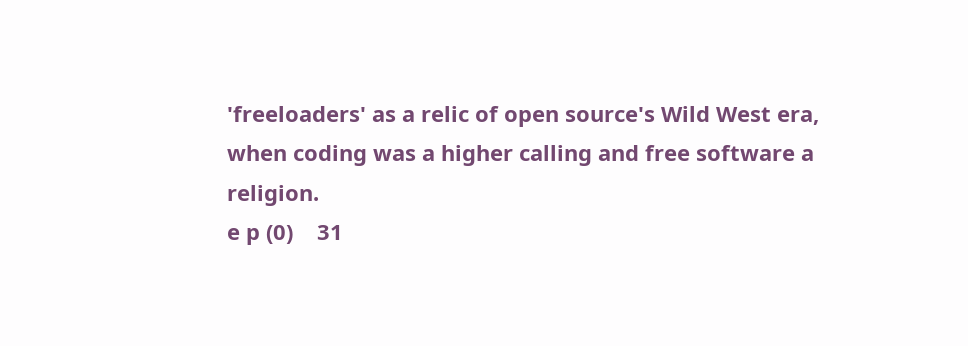'freeloaders' as a relic of open source's Wild West era, when coding was a higher calling and free software a religion.
e p (0)    31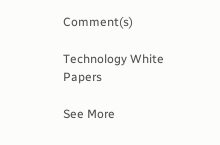Comment(s)

Technology White Papers

See More